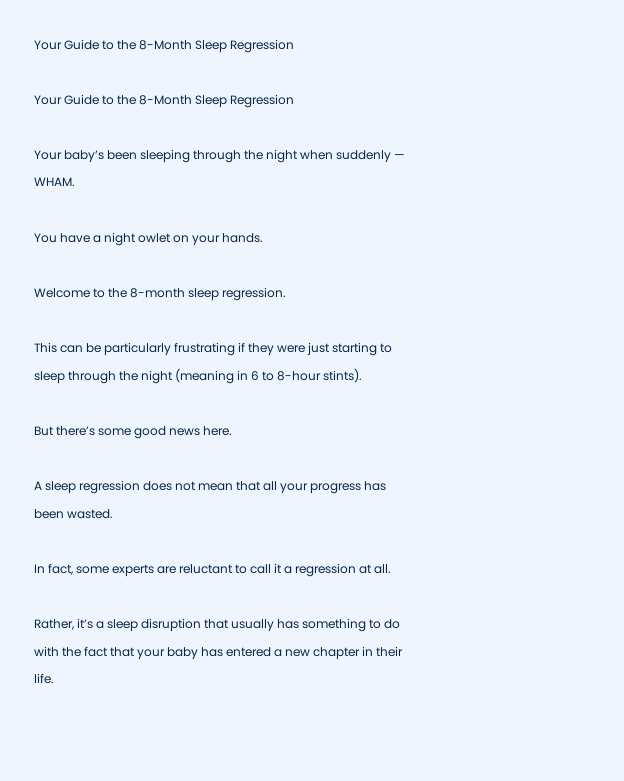Your Guide to the 8-Month Sleep Regression

Your Guide to the 8-Month Sleep Regression

Your baby’s been sleeping through the night when suddenly — WHAM.

You have a night owlet on your hands.

Welcome to the 8-month sleep regression.

This can be particularly frustrating if they were just starting to sleep through the night (meaning in 6 to 8-hour stints).

But there’s some good news here.

A sleep regression does not mean that all your progress has been wasted.

In fact, some experts are reluctant to call it a regression at all.

Rather, it’s a sleep disruption that usually has something to do with the fact that your baby has entered a new chapter in their life.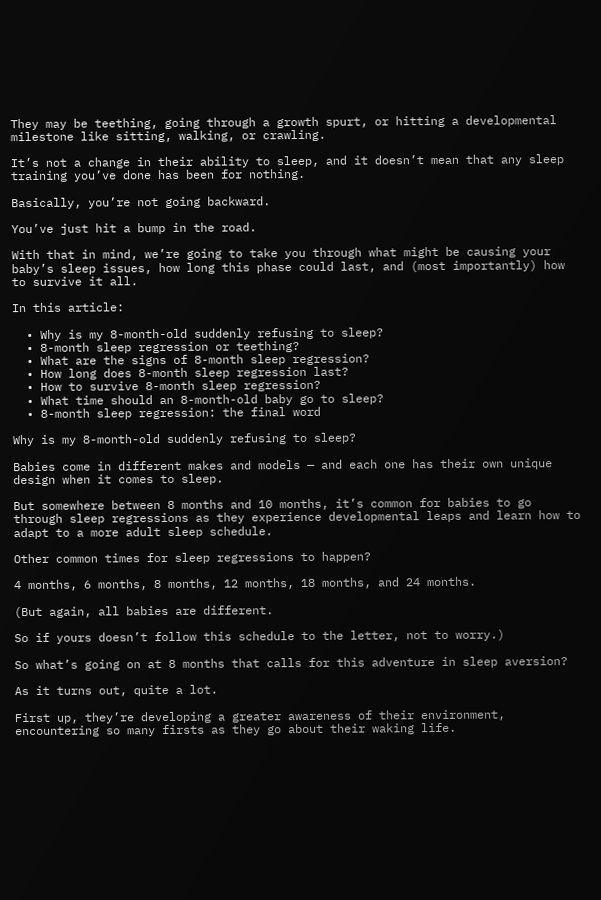They may be teething, going through a growth spurt, or hitting a developmental milestone like sitting, walking, or crawling.

It’s not a change in their ability to sleep, and it doesn’t mean that any sleep training you’ve done has been for nothing.

Basically, you’re not going backward.

You’ve just hit a bump in the road.

With that in mind, we’re going to take you through what might be causing your baby’s sleep issues, how long this phase could last, and (most importantly) how to survive it all.

In this article:

  • Why is my 8-month-old suddenly refusing to sleep?
  • 8-month sleep regression or teething?
  • What are the signs of 8-month sleep regression?
  • How long does 8-month sleep regression last?
  • How to survive 8-month sleep regression?
  • What time should an 8-month-old baby go to sleep?
  • 8-month sleep regression: the final word

Why is my 8-month-old suddenly refusing to sleep?

Babies come in different makes and models — and each one has their own unique design when it comes to sleep.

But somewhere between 8 months and 10 months, it’s common for babies to go through sleep regressions as they experience developmental leaps and learn how to adapt to a more adult sleep schedule.

Other common times for sleep regressions to happen?

4 months, 6 months, 8 months, 12 months, 18 months, and 24 months.

(But again, all babies are different.

So if yours doesn’t follow this schedule to the letter, not to worry.)

So what’s going on at 8 months that calls for this adventure in sleep aversion?

As it turns out, quite a lot.

First up, they’re developing a greater awareness of their environment, encountering so many firsts as they go about their waking life.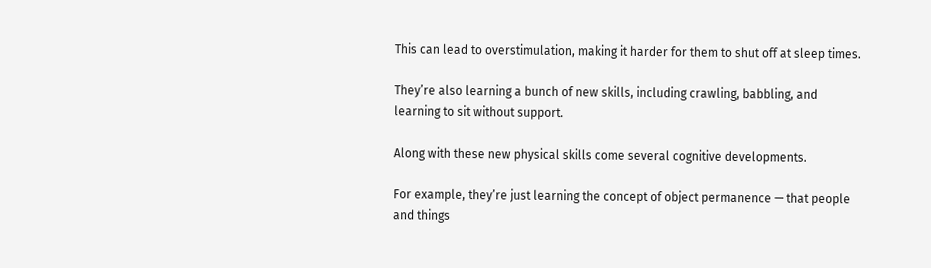This can lead to overstimulation, making it harder for them to shut off at sleep times.

They’re also learning a bunch of new skills, including crawling, babbling, and learning to sit without support.

Along with these new physical skills come several cognitive developments.

For example, they’re just learning the concept of object permanence — that people and things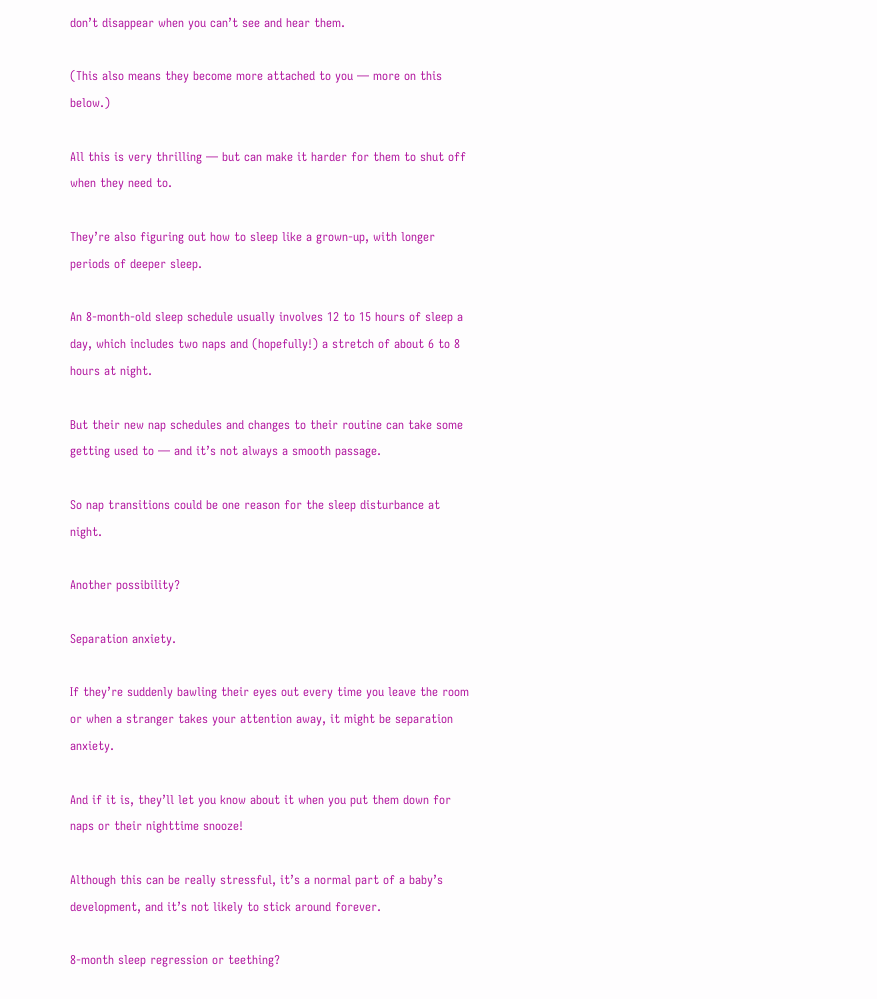don’t disappear when you can’t see and hear them.

(This also means they become more attached to you — more on this below.)

All this is very thrilling — but can make it harder for them to shut off when they need to.

They’re also figuring out how to sleep like a grown-up, with longer periods of deeper sleep.

An 8-month-old sleep schedule usually involves 12 to 15 hours of sleep a day, which includes two naps and (hopefully!) a stretch of about 6 to 8 hours at night.

But their new nap schedules and changes to their routine can take some getting used to — and it’s not always a smooth passage.

So nap transitions could be one reason for the sleep disturbance at night.

Another possibility?

Separation anxiety.

If they’re suddenly bawling their eyes out every time you leave the room or when a stranger takes your attention away, it might be separation anxiety.

And if it is, they’ll let you know about it when you put them down for naps or their nighttime snooze!

Although this can be really stressful, it’s a normal part of a baby’s development, and it’s not likely to stick around forever.

8-month sleep regression or teething?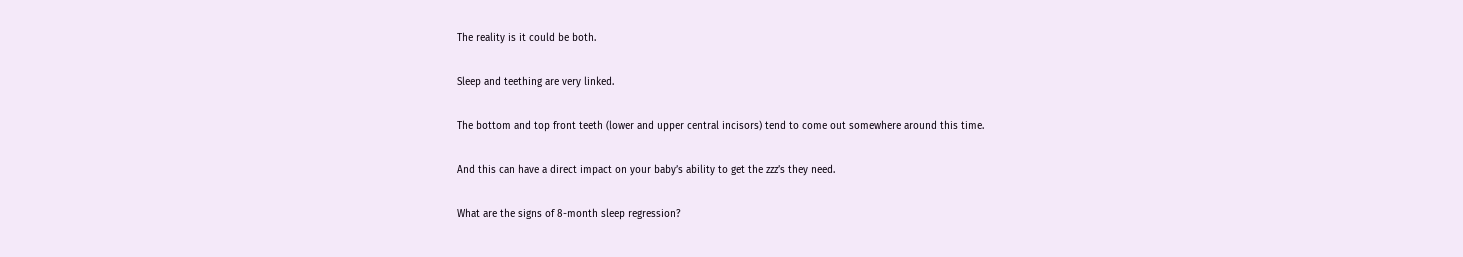The reality is it could be both.

Sleep and teething are very linked.

The bottom and top front teeth (lower and upper central incisors) tend to come out somewhere around this time.

And this can have a direct impact on your baby’s ability to get the zzz’s they need.

What are the signs of 8-month sleep regression?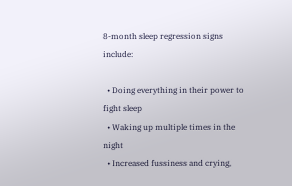8-month sleep regression signs include:

  • Doing everything in their power to fight sleep
  • Waking up multiple times in the night
  • Increased fussiness and crying,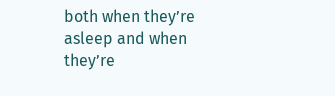both when they’re asleep and when they’re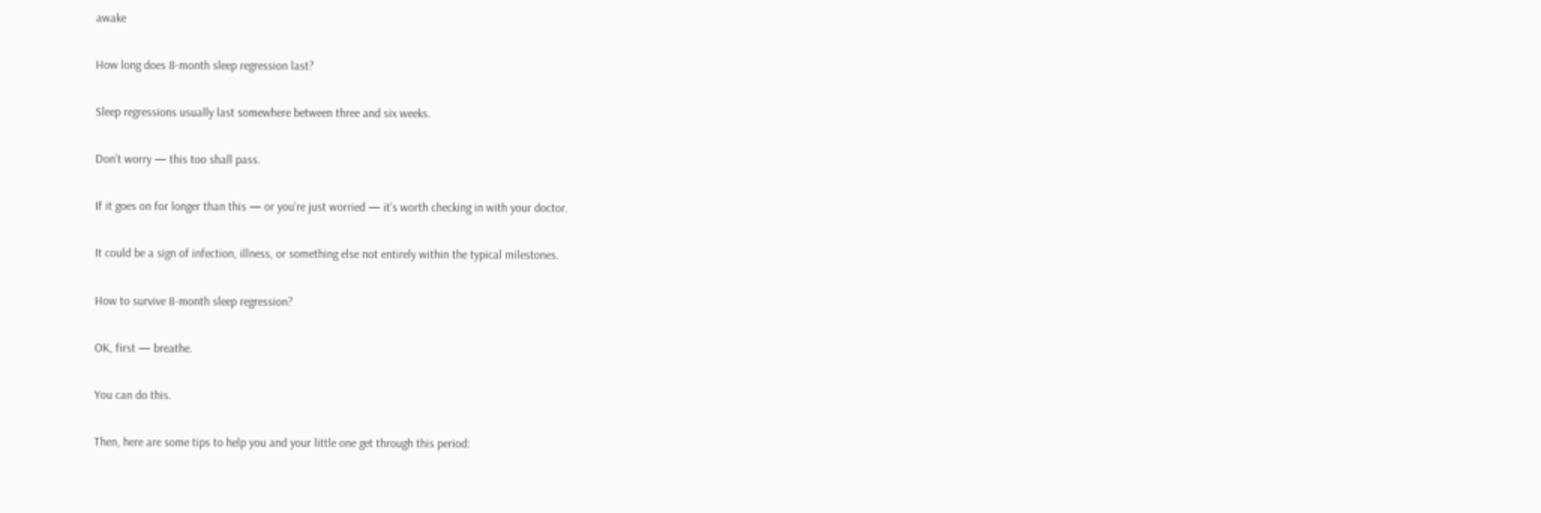awake

How long does 8-month sleep regression last?

Sleep regressions usually last somewhere between three and six weeks.

Don’t worry — this too shall pass.

If it goes on for longer than this — or you’re just worried — it’s worth checking in with your doctor.

It could be a sign of infection, illness, or something else not entirely within the typical milestones.

How to survive 8-month sleep regression?

OK, first — breathe.

You can do this.

Then, here are some tips to help you and your little one get through this period: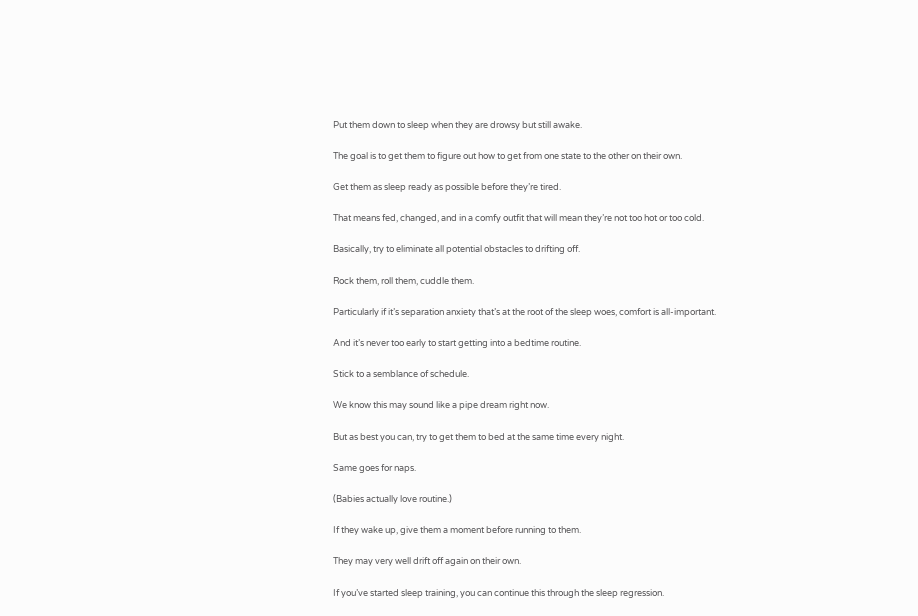Put them down to sleep when they are drowsy but still awake.

The goal is to get them to figure out how to get from one state to the other on their own.

Get them as sleep ready as possible before they’re tired.

That means fed, changed, and in a comfy outfit that will mean they’re not too hot or too cold.

Basically, try to eliminate all potential obstacles to drifting off.

Rock them, roll them, cuddle them.

Particularly if it’s separation anxiety that’s at the root of the sleep woes, comfort is all-important.

And it’s never too early to start getting into a bedtime routine.

Stick to a semblance of schedule.

We know this may sound like a pipe dream right now.

But as best you can, try to get them to bed at the same time every night.

Same goes for naps.

(Babies actually love routine.)

If they wake up, give them a moment before running to them.

They may very well drift off again on their own.

If you’ve started sleep training, you can continue this through the sleep regression.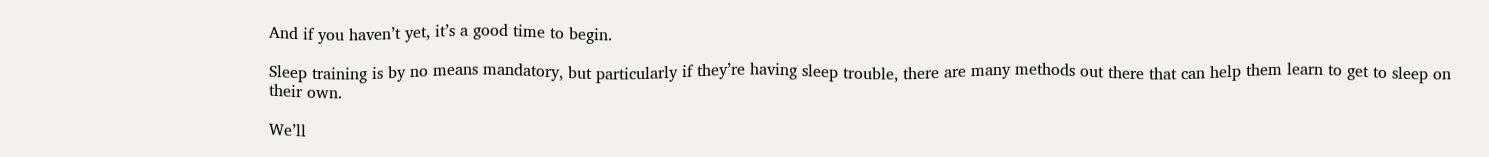And if you haven’t yet, it’s a good time to begin.

Sleep training is by no means mandatory, but particularly if they’re having sleep trouble, there are many methods out there that can help them learn to get to sleep on their own.

We’ll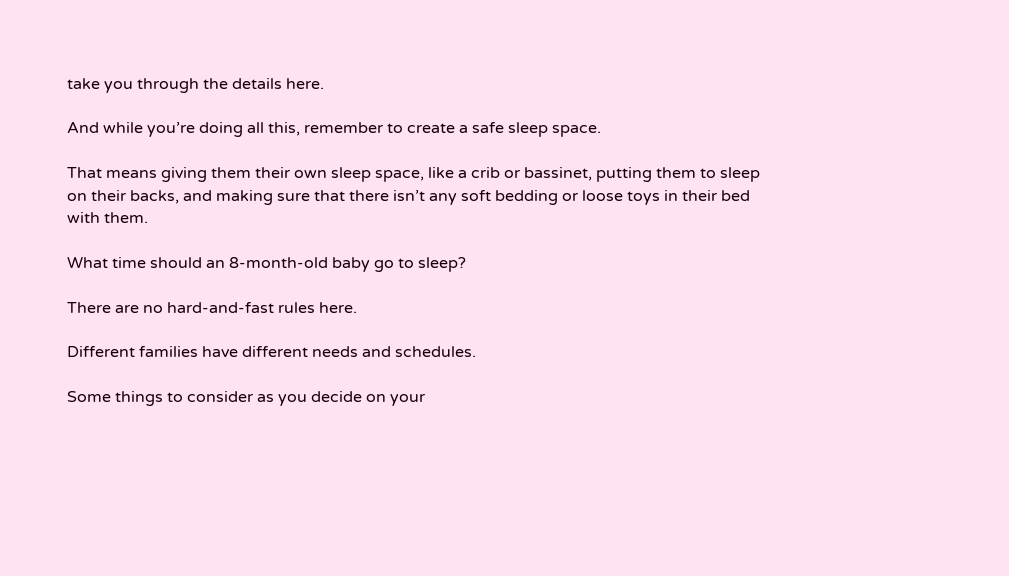take you through the details here.

And while you’re doing all this, remember to create a safe sleep space.

That means giving them their own sleep space, like a crib or bassinet, putting them to sleep on their backs, and making sure that there isn’t any soft bedding or loose toys in their bed with them.

What time should an 8-month-old baby go to sleep?

There are no hard-and-fast rules here.

Different families have different needs and schedules.

Some things to consider as you decide on your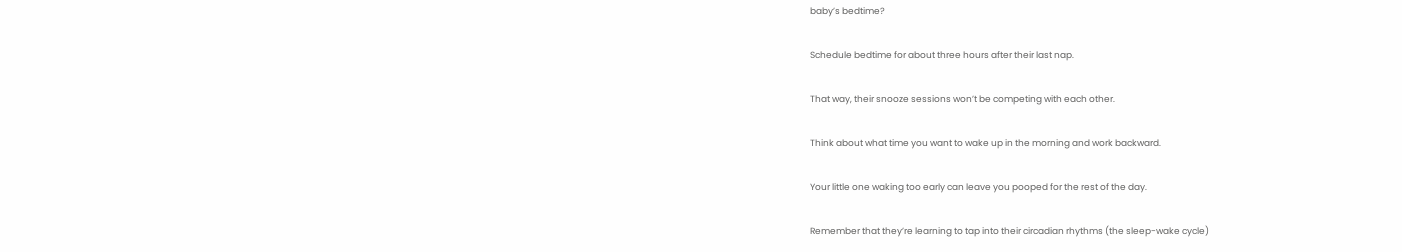baby’s bedtime?

Schedule bedtime for about three hours after their last nap.

That way, their snooze sessions won’t be competing with each other.

Think about what time you want to wake up in the morning and work backward.

Your little one waking too early can leave you pooped for the rest of the day.

Remember that they’re learning to tap into their circadian rhythms (the sleep-wake cycle)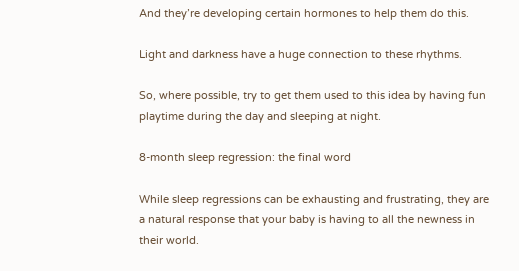And they’re developing certain hormones to help them do this.

Light and darkness have a huge connection to these rhythms.

So, where possible, try to get them used to this idea by having fun playtime during the day and sleeping at night.

8-month sleep regression: the final word

While sleep regressions can be exhausting and frustrating, they are a natural response that your baby is having to all the newness in their world.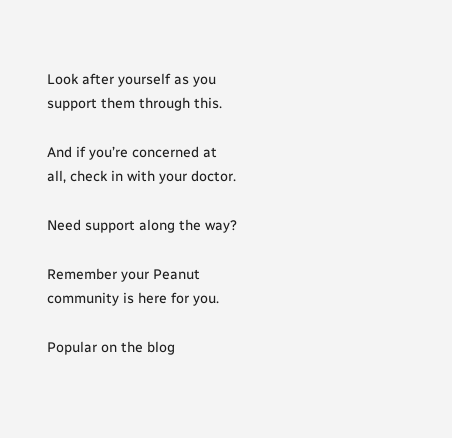Look after yourself as you support them through this.

And if you’re concerned at all, check in with your doctor.

Need support along the way?

Remember your Peanut community is here for you.

Popular on the blog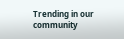Trending in our community